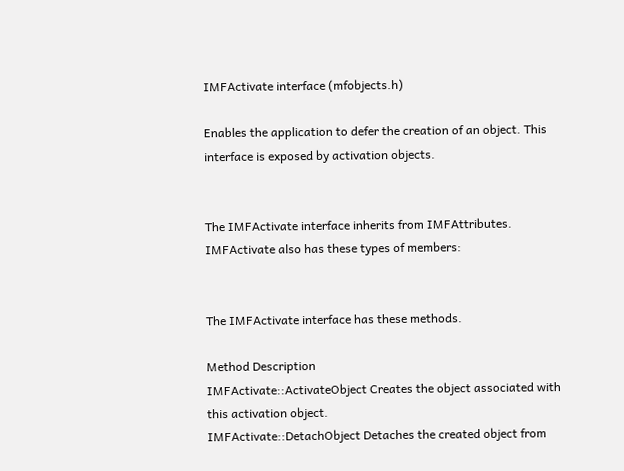IMFActivate interface (mfobjects.h)

Enables the application to defer the creation of an object. This interface is exposed by activation objects.


The IMFActivate interface inherits from IMFAttributes. IMFActivate also has these types of members:


The IMFActivate interface has these methods.

Method Description
IMFActivate::ActivateObject Creates the object associated with this activation object.
IMFActivate::DetachObject Detaches the created object from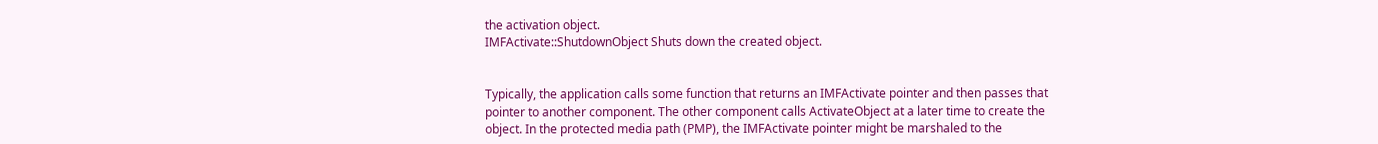the activation object.
IMFActivate::ShutdownObject Shuts down the created object.


Typically, the application calls some function that returns an IMFActivate pointer and then passes that pointer to another component. The other component calls ActivateObject at a later time to create the object. In the protected media path (PMP), the IMFActivate pointer might be marshaled to the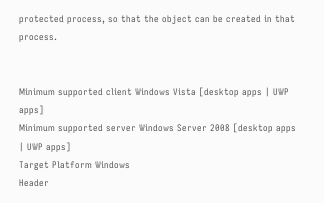protected process, so that the object can be created in that process.


Minimum supported client Windows Vista [desktop apps | UWP apps]
Minimum supported server Windows Server 2008 [desktop apps | UWP apps]
Target Platform Windows
Header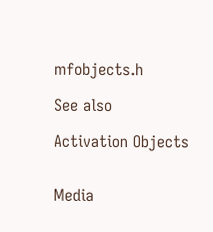mfobjects.h

See also

Activation Objects


Media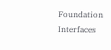Foundation Interfaces